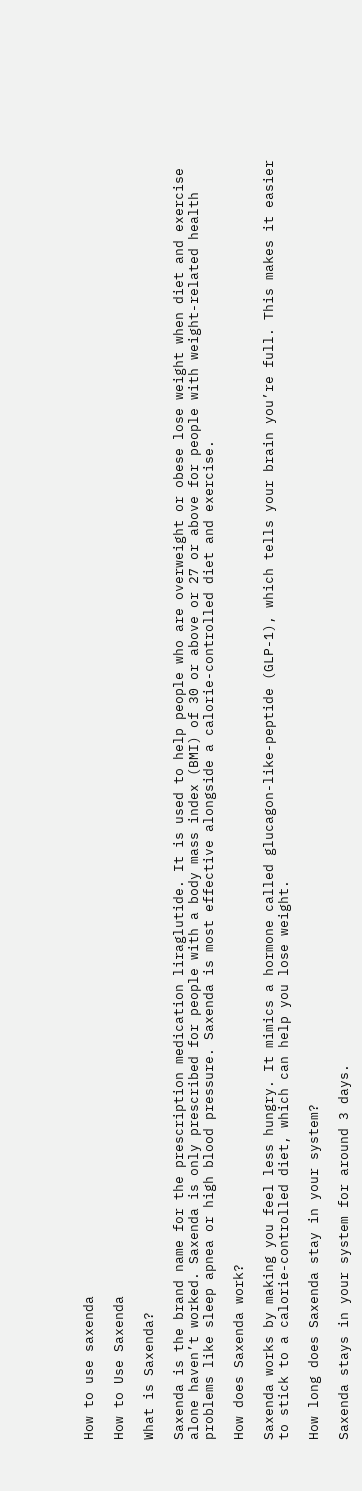How to use saxenda

How to Use Saxenda

What is Saxenda?

Saxenda is the brand name for the prescription medication liraglutide. It is used to help people who are overweight or obese lose weight when diet and exercise alone haven’t worked. Saxenda is only prescribed for people with a body mass index (BMI) of 30 or above or 27 or above for people with weight-related health problems like sleep apnea or high blood pressure. Saxenda is most effective alongside a calorie-controlled diet and exercise.

How does Saxenda work?

Saxenda works by making you feel less hungry. It mimics a hormone called glucagon-like-peptide (GLP-1), which tells your brain you’re full. This makes it easier to stick to a calorie-controlled diet, which can help you lose weight.

How long does Saxenda stay in your system?

Saxenda stays in your system for around 3 days.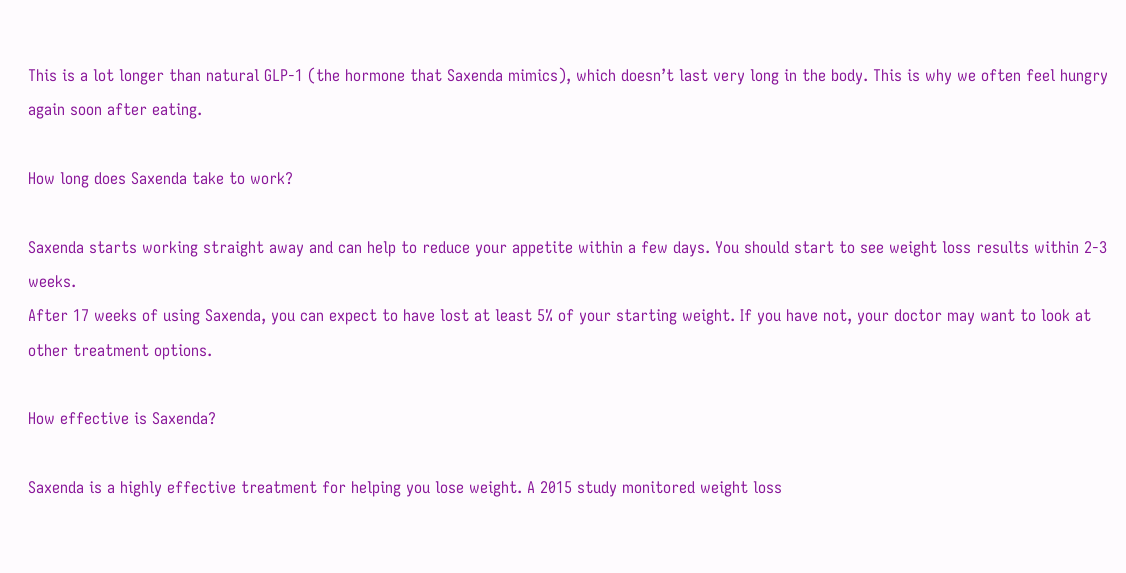This is a lot longer than natural GLP-1 (the hormone that Saxenda mimics), which doesn’t last very long in the body. This is why we often feel hungry again soon after eating.

How long does Saxenda take to work?

Saxenda starts working straight away and can help to reduce your appetite within a few days. You should start to see weight loss results within 2-3 weeks.
After 17 weeks of using Saxenda, you can expect to have lost at least 5% of your starting weight. If you have not, your doctor may want to look at other treatment options.

How effective is Saxenda?

Saxenda is a highly effective treatment for helping you lose weight. A 2015 study monitored weight loss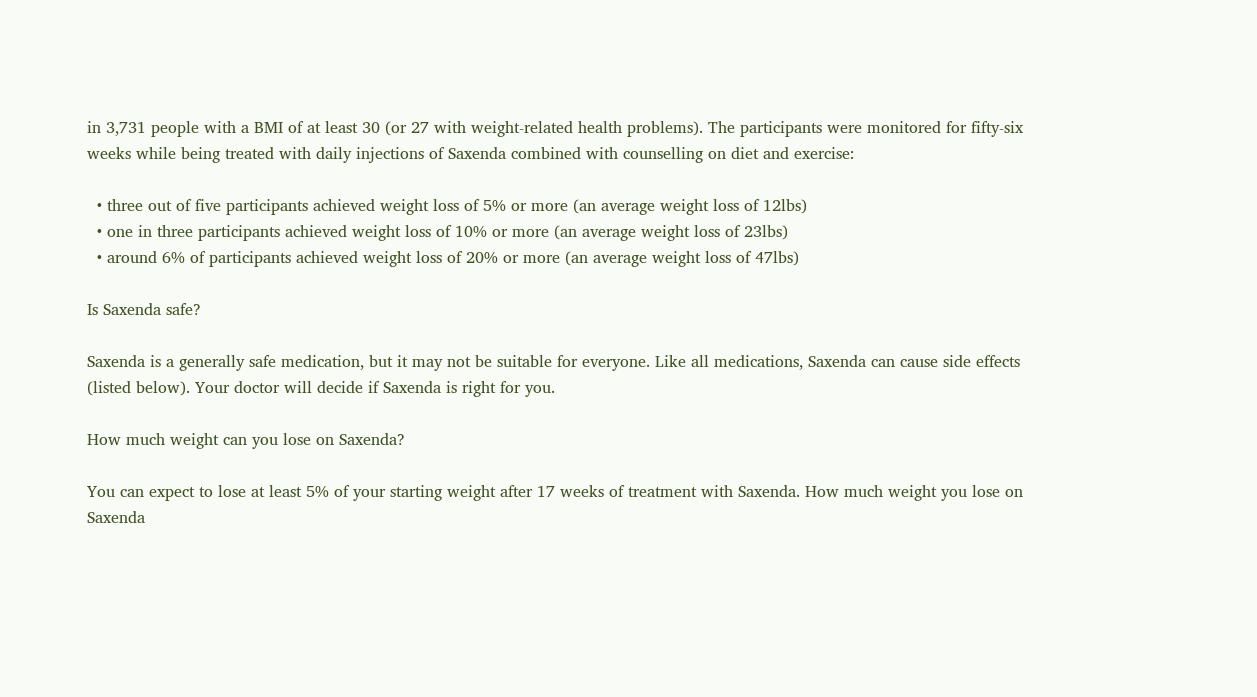in 3,731 people with a BMI of at least 30 (or 27 with weight-related health problems). The participants were monitored for fifty-six weeks while being treated with daily injections of Saxenda combined with counselling on diet and exercise:

  • three out of five participants achieved weight loss of 5% or more (an average weight loss of 12lbs)
  • one in three participants achieved weight loss of 10% or more (an average weight loss of 23lbs)
  • around 6% of participants achieved weight loss of 20% or more (an average weight loss of 47lbs)

Is Saxenda safe?

Saxenda is a generally safe medication, but it may not be suitable for everyone. Like all medications, Saxenda can cause side effects (listed below). Your doctor will decide if Saxenda is right for you.

How much weight can you lose on Saxenda?

You can expect to lose at least 5% of your starting weight after 17 weeks of treatment with Saxenda. How much weight you lose on Saxenda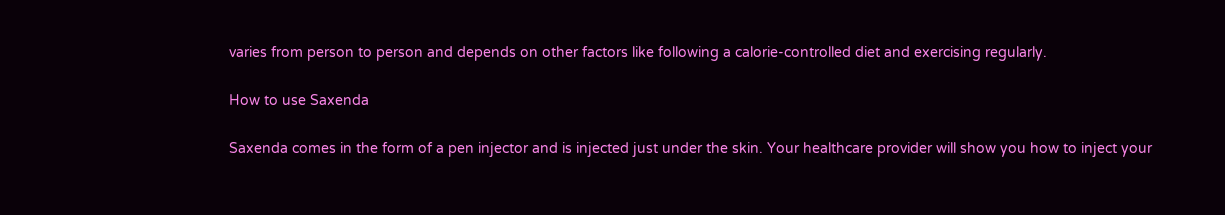varies from person to person and depends on other factors like following a calorie-controlled diet and exercising regularly.

How to use Saxenda

Saxenda comes in the form of a pen injector and is injected just under the skin. Your healthcare provider will show you how to inject your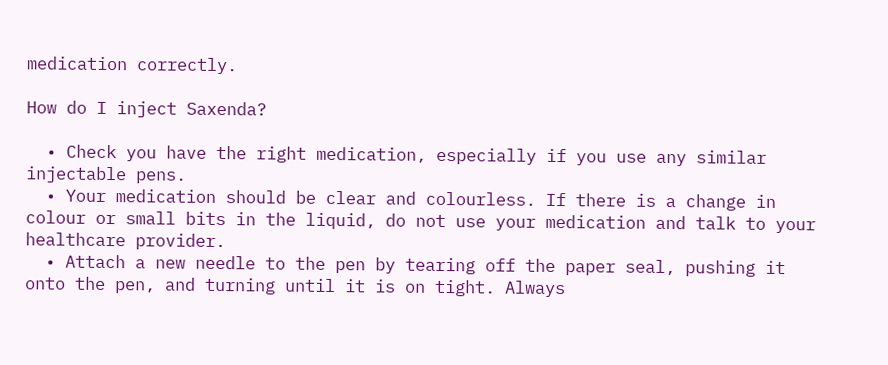medication correctly.

How do I inject Saxenda?

  • Check you have the right medication, especially if you use any similar injectable pens.
  • Your medication should be clear and colourless. If there is a change in colour or small bits in the liquid, do not use your medication and talk to your healthcare provider.
  • Attach a new needle to the pen by tearing off the paper seal, pushing it onto the pen, and turning until it is on tight. Always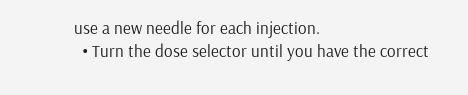use a new needle for each injection.
  • Turn the dose selector until you have the correct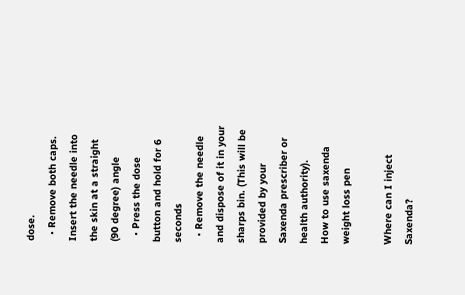dose.
  • Remove both caps. Insert the needle into the skin at a straight (90 degree) angle
  • Press the dose button and hold for 6 seconds
  • Remove the needle and dispose of it in your sharps bin. (This will be provided by your Saxenda prescriber or health authority).
How to use saxenda weight loss pen

Where can I inject Saxenda?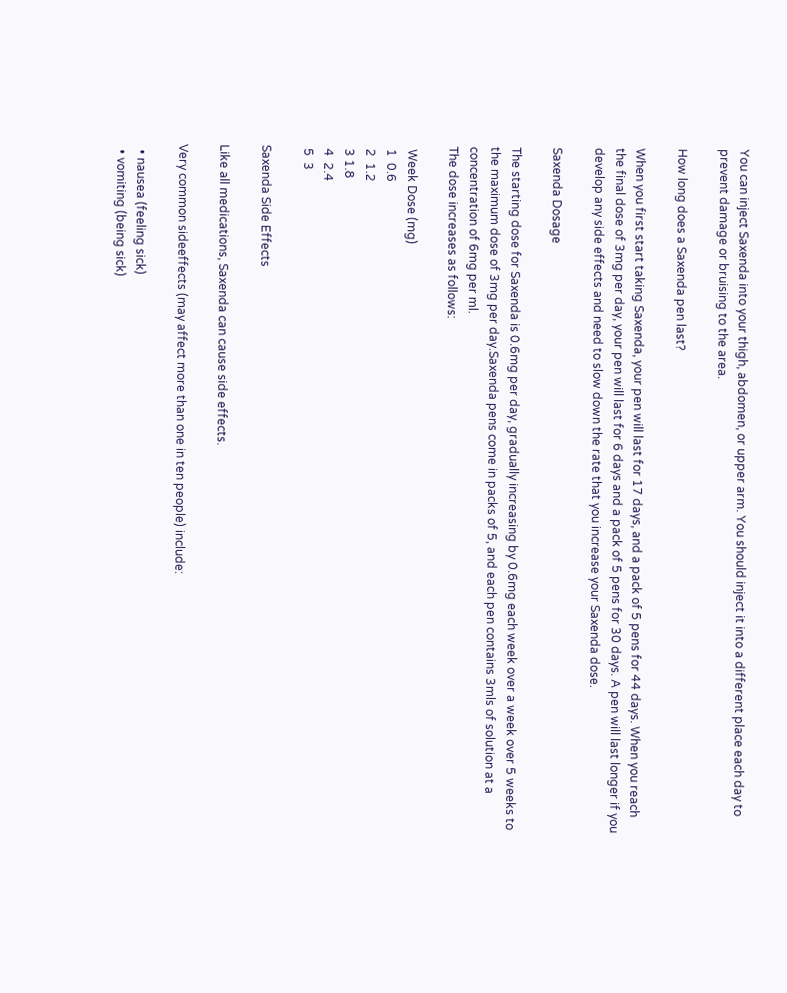You can inject Saxenda into your thigh, abdomen, or upper arm. You should inject it into a different place each day to prevent damage or bruising to the area.

How long does a Saxenda pen last?

When you first start taking Saxenda, your pen will last for 17 days, and a pack of 5 pens for 44 days. When you reach the final dose of 3mg per day, your pen will last for 6 days and a pack of 5 pens for 30 days. A pen will last longer if you develop any side effects and need to slow down the rate that you increase your Saxenda dose.

Saxenda Dosage

The starting dose for Saxenda is 0.6mg per day, gradually increasing by 0.6mg each week over a week over 5 weeks to the maximum dose of 3mg per day.Saxenda pens come in packs of 5, and each pen contains 3mls of solution at a concentration of 6mg per ml.
The dose increases as follows:

 Week Dose (mg)
 1  0.6
 2  1.2
 3 1.8
 4  2.4
 5  3

Saxenda Side Effects

Like all medications, Saxenda can cause side effects.

Very common sideeffects (may affect more than one in ten people) include:

  • nausea (feeling sick)
  • vomiting (being sick)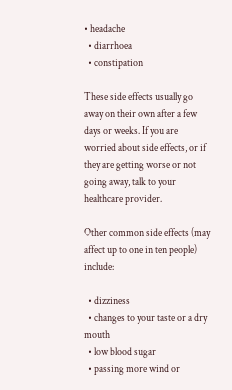• headache
  • diarrhoea
  • constipation

These side effects usually go away on their own after a few days or weeks. If you are worried about side effects, or if they are getting worse or not going away, talk to your healthcare provider.

Other common side effects (may affect up to one in ten people) include:

  • dizziness
  • changes to your taste or a dry mouth
  • low blood sugar
  • passing more wind or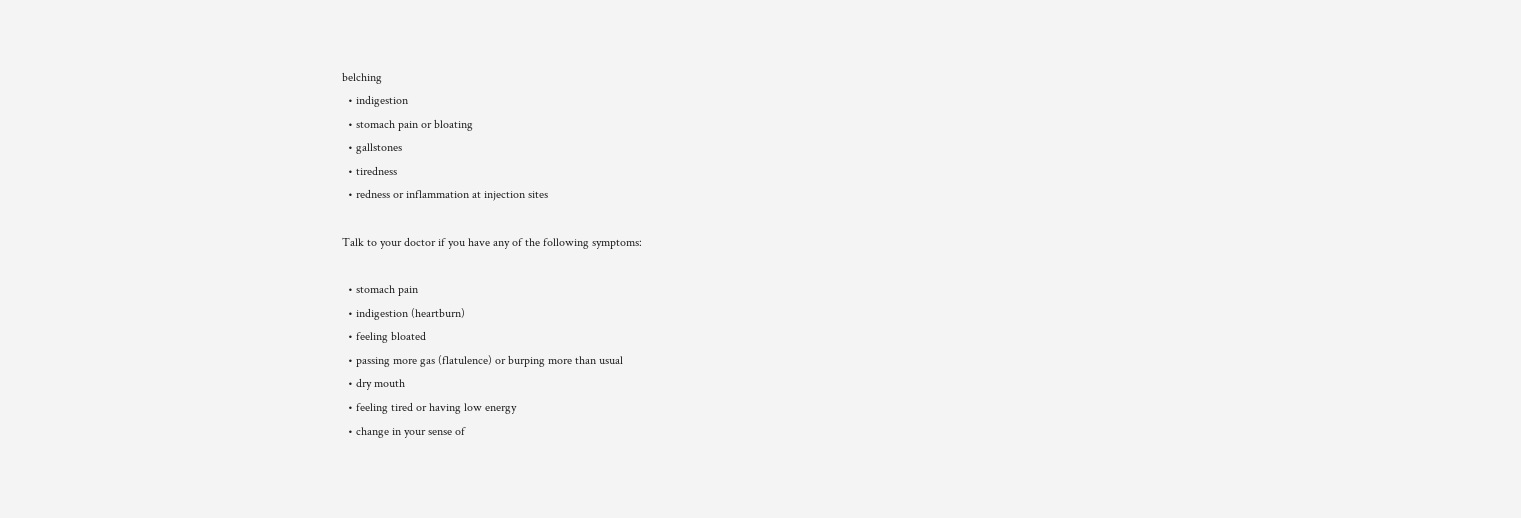belching
  • indigestion
  • stomach pain or bloating
  • gallstones
  • tiredness
  • redness or inflammation at injection sites

Talk to your doctor if you have any of the following symptoms:

  • stomach pain
  • indigestion (heartburn)
  • feeling bloated
  • passing more gas (flatulence) or burping more than usual
  • dry mouth
  • feeling tired or having low energy
  • change in your sense of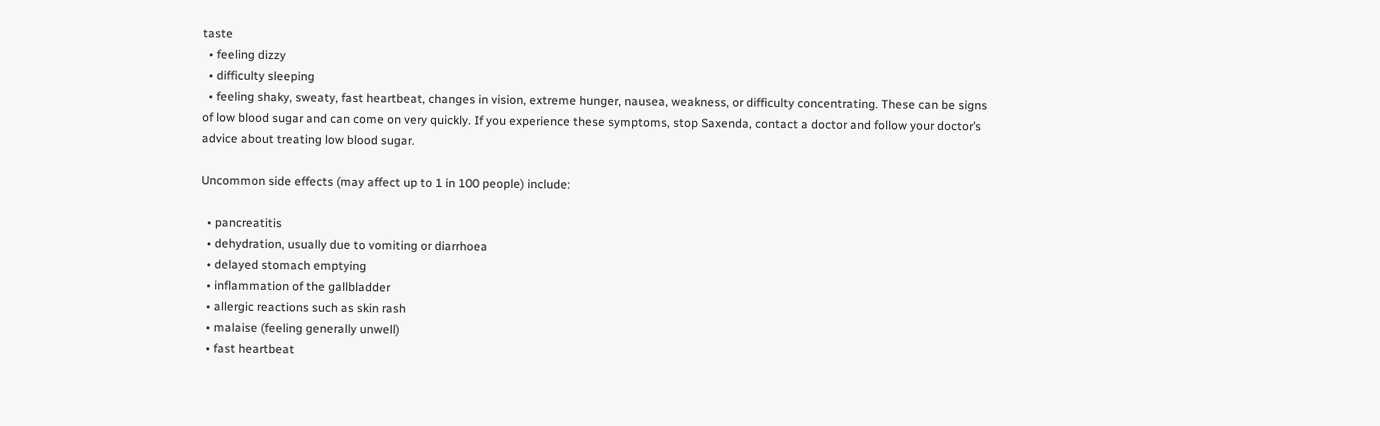taste
  • feeling dizzy
  • difficulty sleeping
  • feeling shaky, sweaty, fast heartbeat, changes in vision, extreme hunger, nausea, weakness, or difficulty concentrating. These can be signs of low blood sugar and can come on very quickly. If you experience these symptoms, stop Saxenda, contact a doctor and follow your doctor’s advice about treating low blood sugar.

Uncommon side effects (may affect up to 1 in 100 people) include:

  • pancreatitis
  • dehydration, usually due to vomiting or diarrhoea
  • delayed stomach emptying
  • inflammation of the gallbladder
  • allergic reactions such as skin rash
  • malaise (feeling generally unwell)
  • fast heartbeat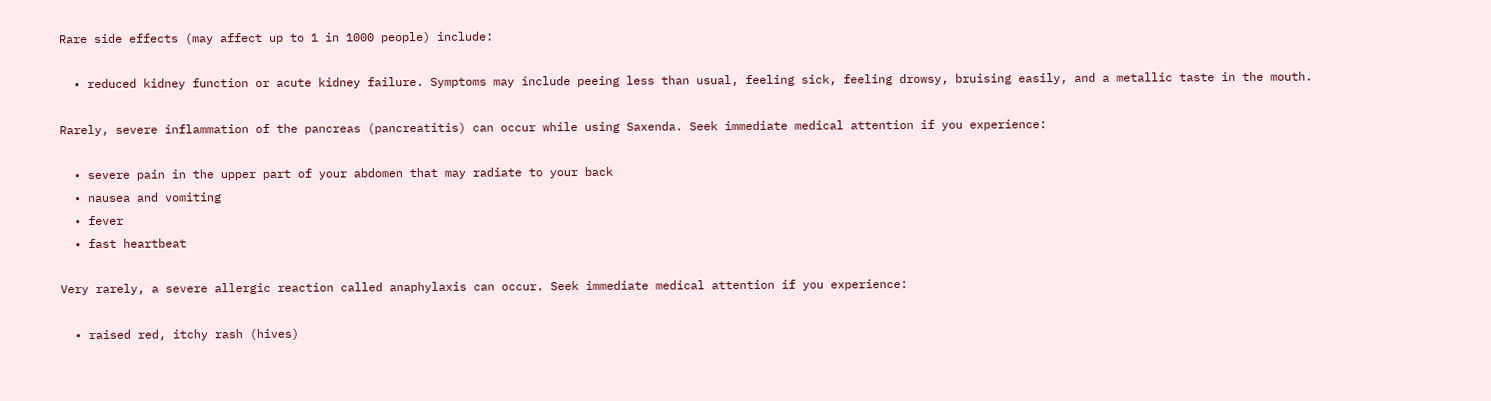Rare side effects (may affect up to 1 in 1000 people) include:

  • reduced kidney function or acute kidney failure. Symptoms may include peeing less than usual, feeling sick, feeling drowsy, bruising easily, and a metallic taste in the mouth.

Rarely, severe inflammation of the pancreas (pancreatitis) can occur while using Saxenda. Seek immediate medical attention if you experience:

  • severe pain in the upper part of your abdomen that may radiate to your back
  • nausea and vomiting
  • fever
  • fast heartbeat

Very rarely, a severe allergic reaction called anaphylaxis can occur. Seek immediate medical attention if you experience:

  • raised red, itchy rash (hives)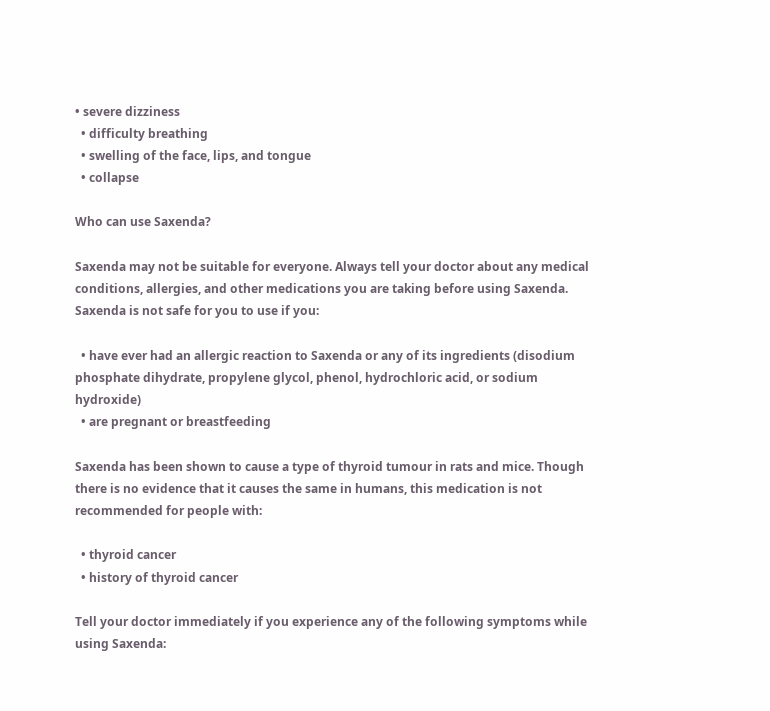• severe dizziness
  • difficulty breathing
  • swelling of the face, lips, and tongue
  • collapse

Who can use Saxenda?

Saxenda may not be suitable for everyone. Always tell your doctor about any medical conditions, allergies, and other medications you are taking before using Saxenda. Saxenda is not safe for you to use if you:

  • have ever had an allergic reaction to Saxenda or any of its ingredients (disodium phosphate dihydrate, propylene glycol, phenol, hydrochloric acid, or sodium hydroxide)
  • are pregnant or breastfeeding

Saxenda has been shown to cause a type of thyroid tumour in rats and mice. Though there is no evidence that it causes the same in humans, this medication is not recommended for people with:

  • thyroid cancer
  • history of thyroid cancer

Tell your doctor immediately if you experience any of the following symptoms while using Saxenda: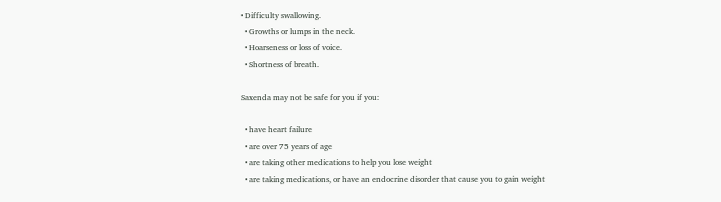• Difficulty swallowing.
  • Growths or lumps in the neck.
  • Hoarseness or loss of voice.
  • Shortness of breath.

Saxenda may not be safe for you if you:

  • have heart failure
  • are over 75 years of age
  • are taking other medications to help you lose weight
  • are taking medications, or have an endocrine disorder that cause you to gain weight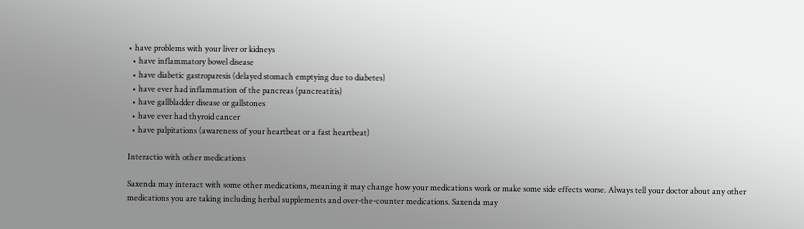• have problems with your liver or kidneys
  • have inflammatory bowel disease
  • have diabetic gastroparesis (delayed stomach emptying due to diabetes)
  • have ever had inflammation of the pancreas (pancreatitis)
  • have gallbladder disease or gallstones
  • have ever had thyroid cancer
  • have palpitations (awareness of your heartbeat or a fast heartbeat)

Interactio with other medications

Saxenda may interact with some other medications, meaning it may change how your medications work or make some side effects worse. Always tell your doctor about any other medications you are taking including herbal supplements and over-the-counter medications. Saxenda may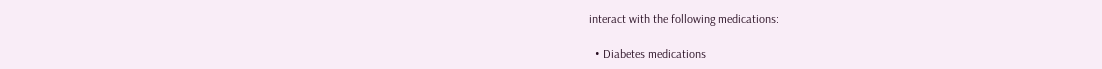interact with the following medications:

  • Diabetes medications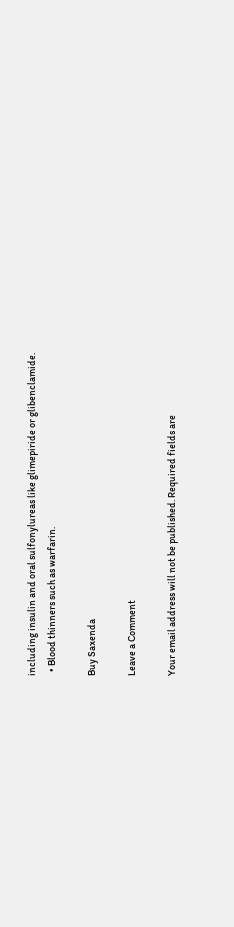including insulin and oral sulfonylureas like glimepiride or glibenclamide.
  • Blood thinners such as warfarin.

Buy Saxenda

Leave a Comment

Your email address will not be published. Required fields are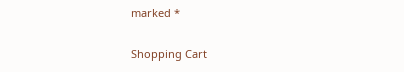marked *

Shopping Cart